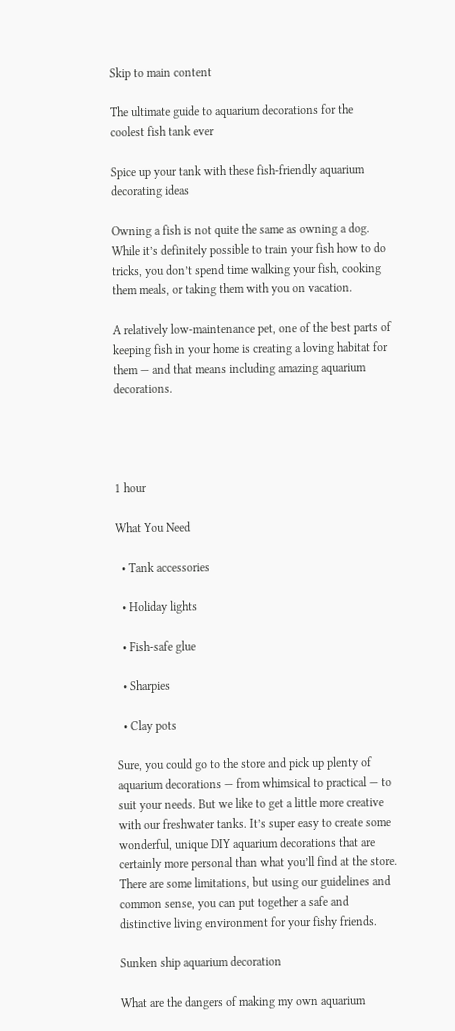Skip to main content

The ultimate guide to aquarium decorations for the coolest fish tank ever

Spice up your tank with these fish-friendly aquarium decorating ideas

Owning a fish is not quite the same as owning a dog. While it’s definitely possible to train your fish how to do tricks, you don’t spend time walking your fish, cooking them meals, or taking them with you on vacation.

A relatively low-maintenance pet, one of the best parts of keeping fish in your home is creating a loving habitat for them — and that means including amazing aquarium decorations.




1 hour

What You Need

  • Tank accessories

  • Holiday lights

  • Fish-safe glue

  • Sharpies

  • Clay pots

Sure, you could go to the store and pick up plenty of aquarium decorations — from whimsical to practical — to suit your needs. But we like to get a little more creative with our freshwater tanks. It’s super easy to create some wonderful, unique DIY aquarium decorations that are certainly more personal than what you’ll find at the store. There are some limitations, but using our guidelines and common sense, you can put together a safe and distinctive living environment for your fishy friends.

Sunken ship aquarium decoration

What are the dangers of making my own aquarium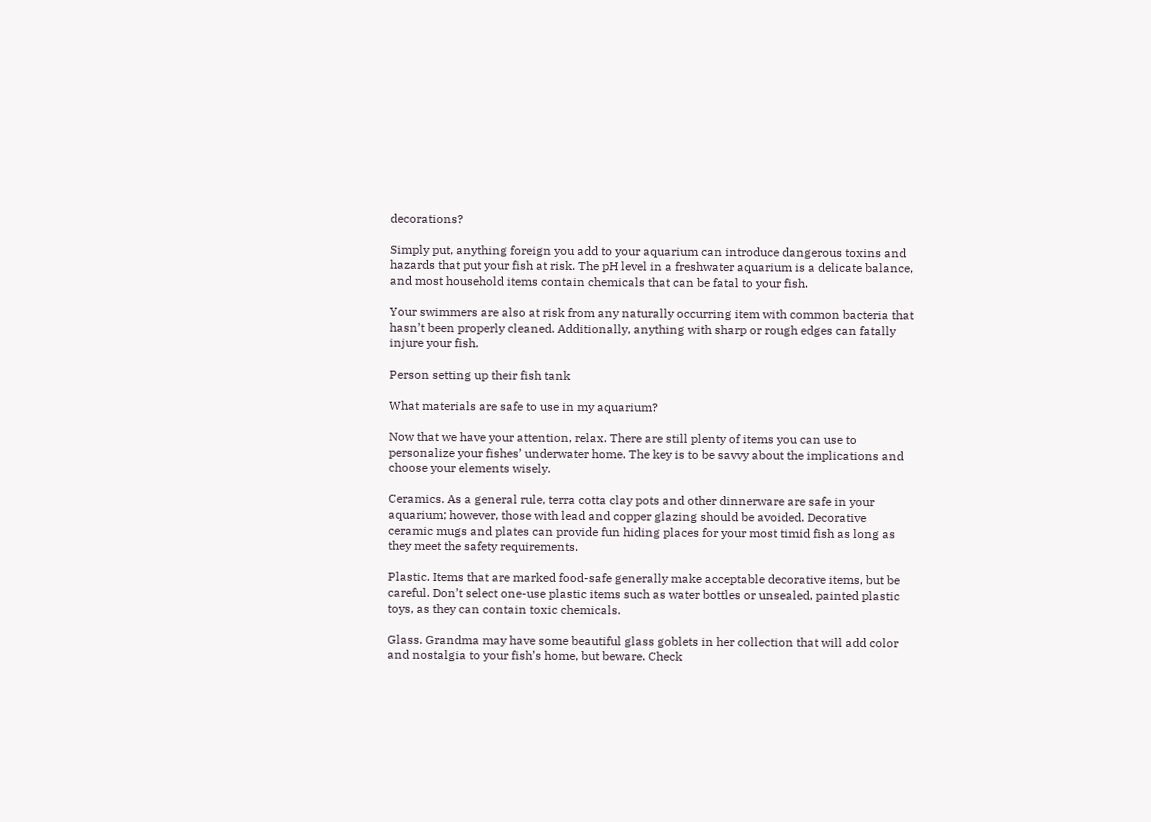decorations?

Simply put, anything foreign you add to your aquarium can introduce dangerous toxins and hazards that put your fish at risk. The pH level in a freshwater aquarium is a delicate balance, and most household items contain chemicals that can be fatal to your fish.

Your swimmers are also at risk from any naturally occurring item with common bacteria that hasn’t been properly cleaned. Additionally, anything with sharp or rough edges can fatally injure your fish.

Person setting up their fish tank

What materials are safe to use in my aquarium?

Now that we have your attention, relax. There are still plenty of items you can use to personalize your fishes’ underwater home. The key is to be savvy about the implications and choose your elements wisely.

Ceramics. As a general rule, terra cotta clay pots and other dinnerware are safe in your aquarium; however, those with lead and copper glazing should be avoided. Decorative ceramic mugs and plates can provide fun hiding places for your most timid fish as long as they meet the safety requirements.

Plastic. Items that are marked food-safe generally make acceptable decorative items, but be careful. Don’t select one-use plastic items such as water bottles or unsealed, painted plastic toys, as they can contain toxic chemicals.

Glass. Grandma may have some beautiful glass goblets in her collection that will add color and nostalgia to your fish’s home, but beware. Check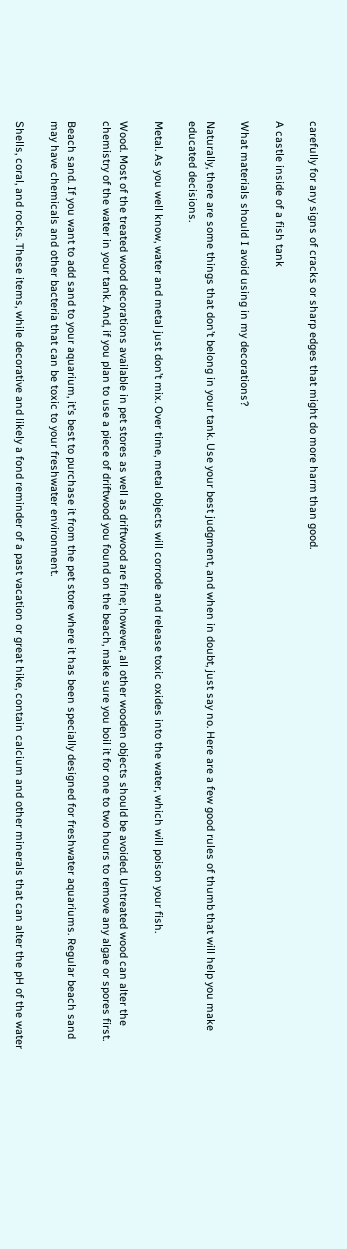carefully for any signs of cracks or sharp edges that might do more harm than good.

A castle inside of a fish tank

What materials should I avoid using in my decorations?

Naturally, there are some things that don’t belong in your tank. Use your best judgment, and when in doubt, just say no. Here are a few good rules of thumb that will help you make educated decisions.

Metal. As you well know, water and metal just don’t mix. Over time, metal objects will corrode and release toxic oxides into the water, which will poison your fish.

Wood. Most of the treated wood decorations available in pet stores as well as driftwood are fine; however, all other wooden objects should be avoided. Untreated wood can alter the chemistry of the water in your tank. And, if you plan to use a piece of driftwood you found on the beach, make sure you boil it for one to two hours to remove any algae or spores first.

Beach sand. If you want to add sand to your aquarium, it’s best to purchase it from the pet store where it has been specially designed for freshwater aquariums. Regular beach sand may have chemicals and other bacteria that can be toxic to your freshwater environment.

Shells, coral, and rocks. These items, while decorative and likely a fond reminder of a past vacation or great hike, contain calcium and other minerals that can alter the pH of the water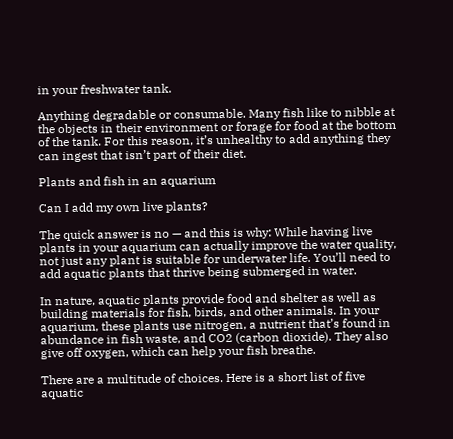in your freshwater tank.

Anything degradable or consumable. Many fish like to nibble at the objects in their environment or forage for food at the bottom of the tank. For this reason, it’s unhealthy to add anything they can ingest that isn’t part of their diet.

Plants and fish in an aquarium

Can I add my own live plants?

The quick answer is no — and this is why: While having live plants in your aquarium can actually improve the water quality, not just any plant is suitable for underwater life. You’ll need to add aquatic plants that thrive being submerged in water.

In nature, aquatic plants provide food and shelter as well as building materials for fish, birds, and other animals. In your aquarium, these plants use nitrogen, a nutrient that’s found in abundance in fish waste, and CO2 (carbon dioxide). They also give off oxygen, which can help your fish breathe.

There are a multitude of choices. Here is a short list of five aquatic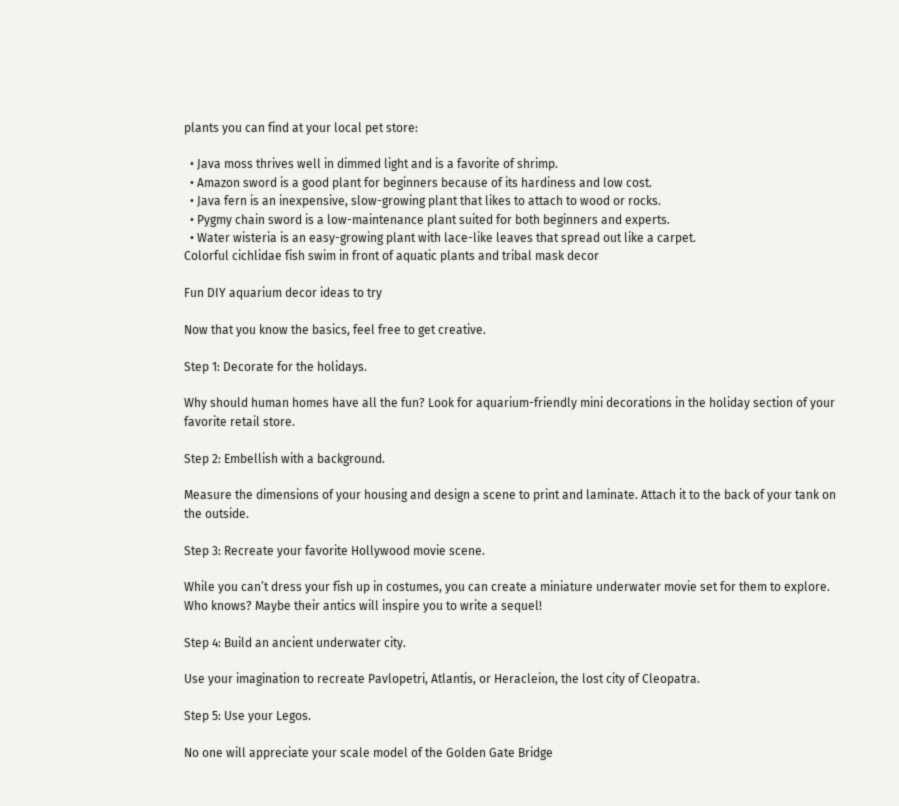plants you can find at your local pet store:

  • Java moss thrives well in dimmed light and is a favorite of shrimp.
  • Amazon sword is a good plant for beginners because of its hardiness and low cost.
  • Java fern is an inexpensive, slow-growing plant that likes to attach to wood or rocks.
  • Pygmy chain sword is a low-maintenance plant suited for both beginners and experts.
  • Water wisteria is an easy-growing plant with lace-like leaves that spread out like a carpet.
Colorful cichlidae fish swim in front of aquatic plants and tribal mask decor

Fun DIY aquarium decor ideas to try

Now that you know the basics, feel free to get creative.

Step 1: Decorate for the holidays.

Why should human homes have all the fun? Look for aquarium-friendly mini decorations in the holiday section of your favorite retail store.

Step 2: Embellish with a background.

Measure the dimensions of your housing and design a scene to print and laminate. Attach it to the back of your tank on the outside.

Step 3: Recreate your favorite Hollywood movie scene.

While you can’t dress your fish up in costumes, you can create a miniature underwater movie set for them to explore. Who knows? Maybe their antics will inspire you to write a sequel!

Step 4: Build an ancient underwater city.

Use your imagination to recreate Pavlopetri, Atlantis, or Heracleion, the lost city of Cleopatra.

Step 5: Use your Legos.

No one will appreciate your scale model of the Golden Gate Bridge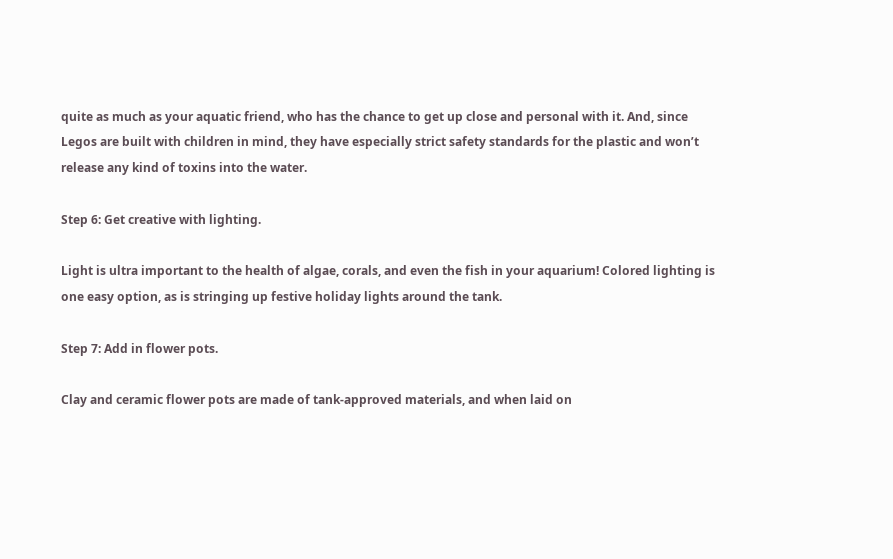quite as much as your aquatic friend, who has the chance to get up close and personal with it. And, since Legos are built with children in mind, they have especially strict safety standards for the plastic and won’t release any kind of toxins into the water.

Step 6: Get creative with lighting.

Light is ultra important to the health of algae, corals, and even the fish in your aquarium! Colored lighting is one easy option, as is stringing up festive holiday lights around the tank.

Step 7: Add in flower pots.

Clay and ceramic flower pots are made of tank-approved materials, and when laid on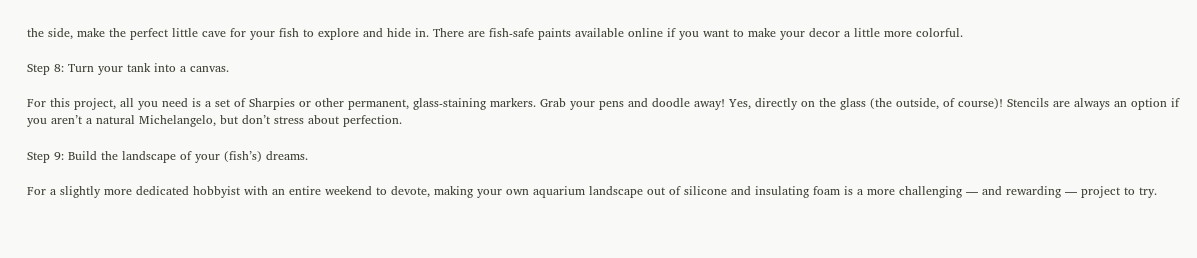the side, make the perfect little cave for your fish to explore and hide in. There are fish-safe paints available online if you want to make your decor a little more colorful.

Step 8: Turn your tank into a canvas.

For this project, all you need is a set of Sharpies or other permanent, glass-staining markers. Grab your pens and doodle away! Yes, directly on the glass (the outside, of course)! Stencils are always an option if you aren’t a natural Michelangelo, but don’t stress about perfection.

Step 9: Build the landscape of your (fish’s) dreams.

For a slightly more dedicated hobbyist with an entire weekend to devote, making your own aquarium landscape out of silicone and insulating foam is a more challenging — and rewarding — project to try.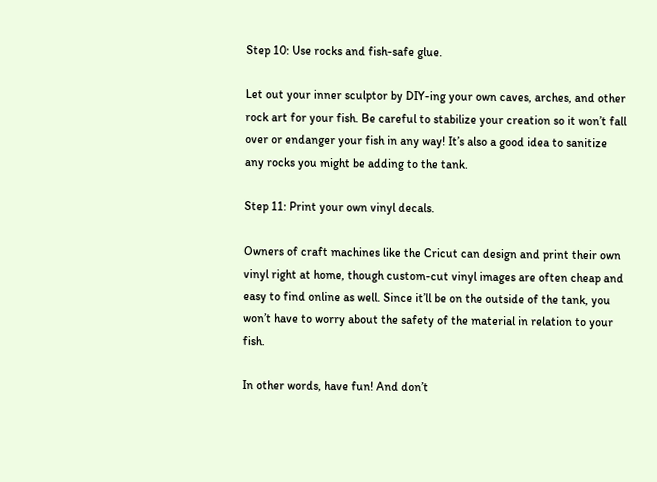Step 10: Use rocks and fish-safe glue.

Let out your inner sculptor by DIY-ing your own caves, arches, and other rock art for your fish. Be careful to stabilize your creation so it won’t fall over or endanger your fish in any way! It’s also a good idea to sanitize any rocks you might be adding to the tank.

Step 11: Print your own vinyl decals.

Owners of craft machines like the Cricut can design and print their own vinyl right at home, though custom-cut vinyl images are often cheap and easy to find online as well. Since it’ll be on the outside of the tank, you won’t have to worry about the safety of the material in relation to your fish.

In other words, have fun! And don’t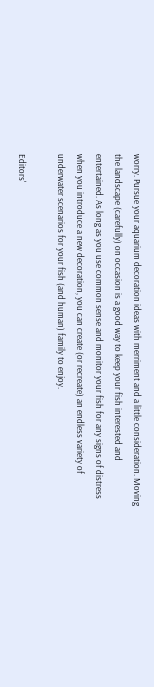worry. Pursue your aquarium decoration ideas with merriment and a little consideration. Moving the landscape (carefully) on occasion is a good way to keep your fish interested and entertained. As long as you use common sense and monitor your fish for any signs of distress when you introduce a new decoration, you can create (or recreate) an endless variety of underwater scenarios for your fish (and human) family to enjoy.

Editors'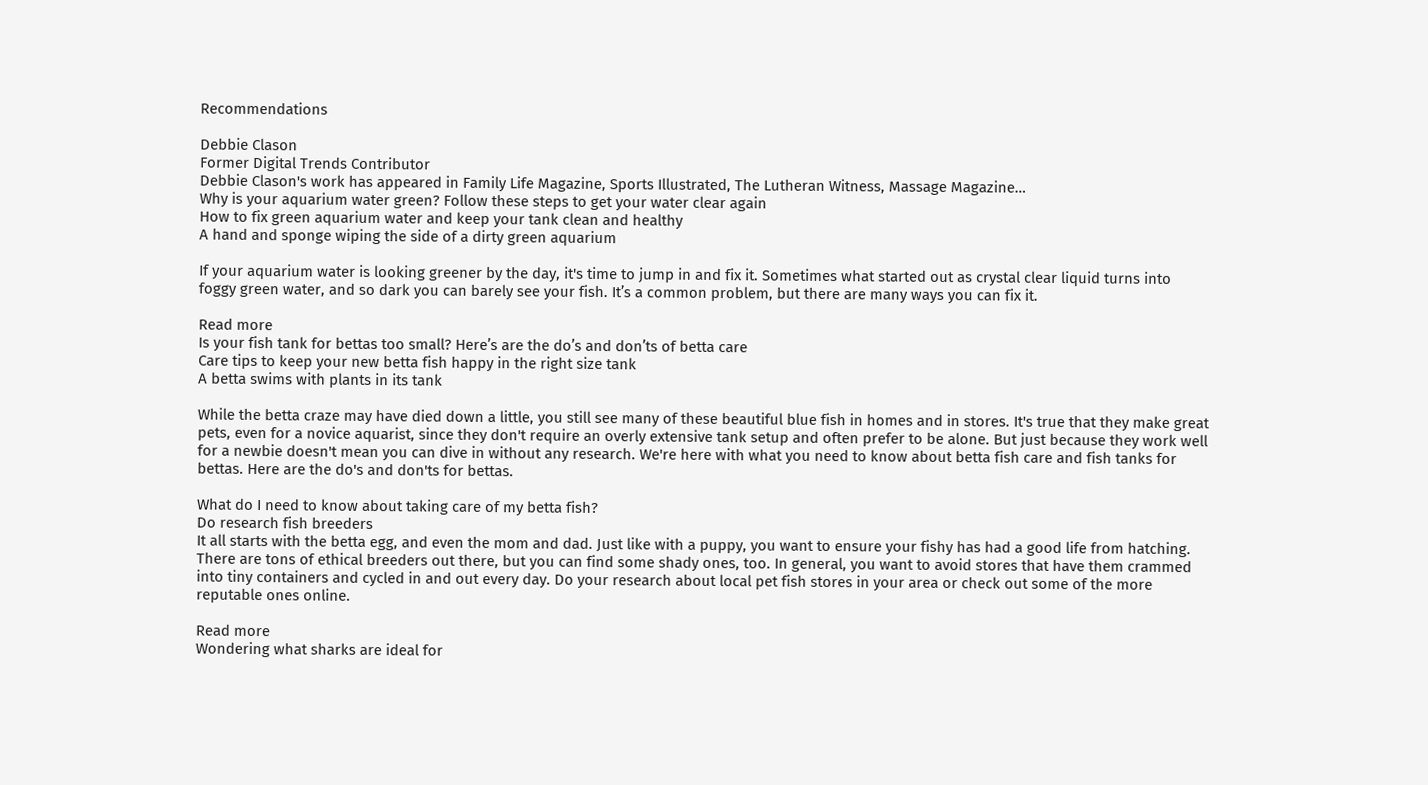Recommendations

Debbie Clason
Former Digital Trends Contributor
Debbie Clason's work has appeared in Family Life Magazine, Sports Illustrated, The Lutheran Witness, Massage Magazine…
Why is your aquarium water green? Follow these steps to get your water clear again
How to fix green aquarium water and keep your tank clean and healthy
A hand and sponge wiping the side of a dirty green aquarium

If your aquarium water is looking greener by the day, it's time to jump in and fix it. Sometimes what started out as crystal clear liquid turns into foggy green water, and so dark you can barely see your fish. It’s a common problem, but there are many ways you can fix it.

Read more
Is your fish tank for bettas too small? Here’s are the do’s and don’ts of betta care
Care tips to keep your new betta fish happy in the right size tank
A betta swims with plants in its tank

While the betta craze may have died down a little, you still see many of these beautiful blue fish in homes and in stores. It's true that they make great pets, even for a novice aquarist, since they don't require an overly extensive tank setup and often prefer to be alone. But just because they work well for a newbie doesn't mean you can dive in without any research. We're here with what you need to know about betta fish care and fish tanks for bettas. Here are the do's and don'ts for bettas.

What do I need to know about taking care of my betta fish?
Do research fish breeders
It all starts with the betta egg, and even the mom and dad. Just like with a puppy, you want to ensure your fishy has had a good life from hatching. There are tons of ethical breeders out there, but you can find some shady ones, too. In general, you want to avoid stores that have them crammed into tiny containers and cycled in and out every day. Do your research about local pet fish stores in your area or check out some of the more reputable ones online.

Read more
Wondering what sharks are ideal for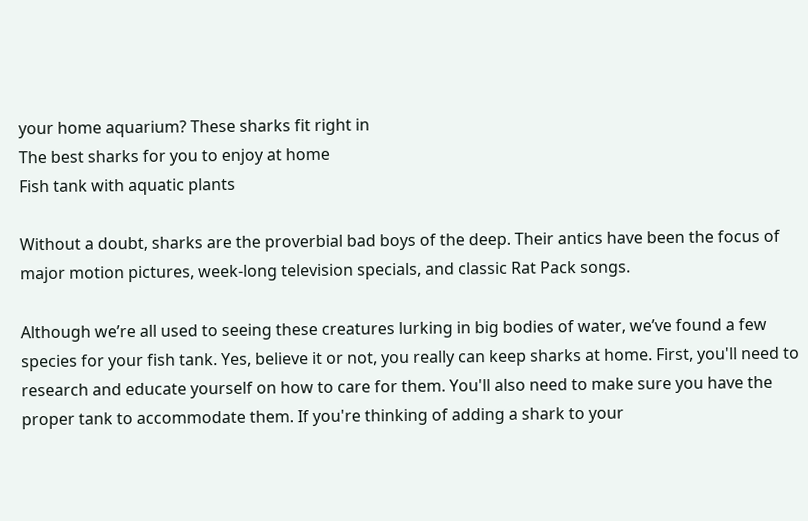your home aquarium? These sharks fit right in
The best sharks for you to enjoy at home
Fish tank with aquatic plants

Without a doubt, sharks are the proverbial bad boys of the deep. Their antics have been the focus of major motion pictures, week-long television specials, and classic Rat Pack songs.

Although we’re all used to seeing these creatures lurking in big bodies of water, we’ve found a few species for your fish tank. Yes, believe it or not, you really can keep sharks at home. First, you'll need to research and educate yourself on how to care for them. You'll also need to make sure you have the proper tank to accommodate them. If you're thinking of adding a shark to your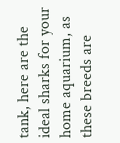tank, here are the ideal sharks for your home aquarium, as these breeds are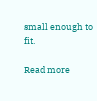small enough to fit.

Read more